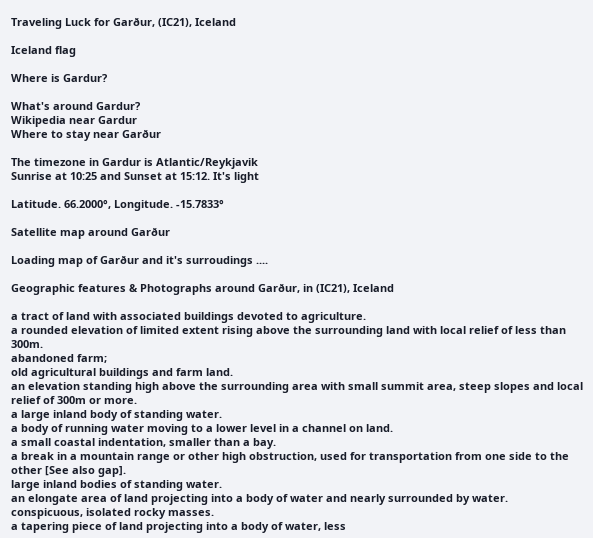Traveling Luck for Garður, (IC21), Iceland

Iceland flag

Where is Gardur?

What's around Gardur?
Wikipedia near Gardur
Where to stay near Garður

The timezone in Gardur is Atlantic/Reykjavik
Sunrise at 10:25 and Sunset at 15:12. It's light

Latitude. 66.2000°, Longitude. -15.7833°

Satellite map around Garður

Loading map of Garður and it's surroudings ....

Geographic features & Photographs around Garður, in (IC21), Iceland

a tract of land with associated buildings devoted to agriculture.
a rounded elevation of limited extent rising above the surrounding land with local relief of less than 300m.
abandoned farm;
old agricultural buildings and farm land.
an elevation standing high above the surrounding area with small summit area, steep slopes and local relief of 300m or more.
a large inland body of standing water.
a body of running water moving to a lower level in a channel on land.
a small coastal indentation, smaller than a bay.
a break in a mountain range or other high obstruction, used for transportation from one side to the other [See also gap].
large inland bodies of standing water.
an elongate area of land projecting into a body of water and nearly surrounded by water.
conspicuous, isolated rocky masses.
a tapering piece of land projecting into a body of water, less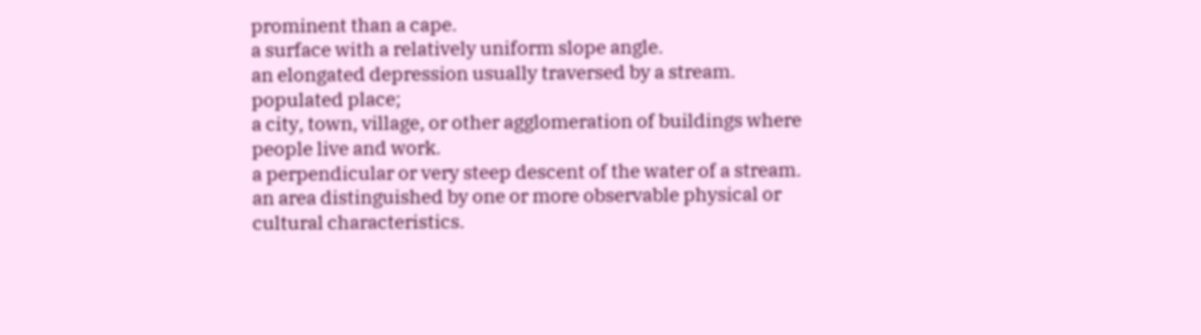prominent than a cape.
a surface with a relatively uniform slope angle.
an elongated depression usually traversed by a stream.
populated place;
a city, town, village, or other agglomeration of buildings where people live and work.
a perpendicular or very steep descent of the water of a stream.
an area distinguished by one or more observable physical or cultural characteristics.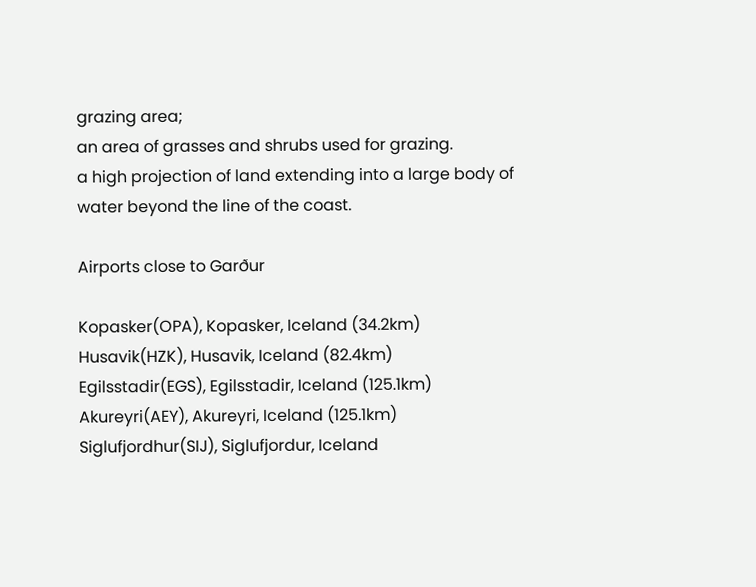grazing area;
an area of grasses and shrubs used for grazing.
a high projection of land extending into a large body of water beyond the line of the coast.

Airports close to Garður

Kopasker(OPA), Kopasker, Iceland (34.2km)
Husavik(HZK), Husavik, Iceland (82.4km)
Egilsstadir(EGS), Egilsstadir, Iceland (125.1km)
Akureyri(AEY), Akureyri, Iceland (125.1km)
Siglufjordhur(SIJ), Siglufjordur, Iceland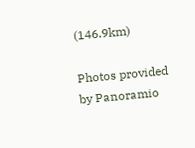(146.9km)

Photos provided by Panoramio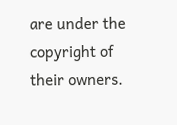are under the copyright of their owners.